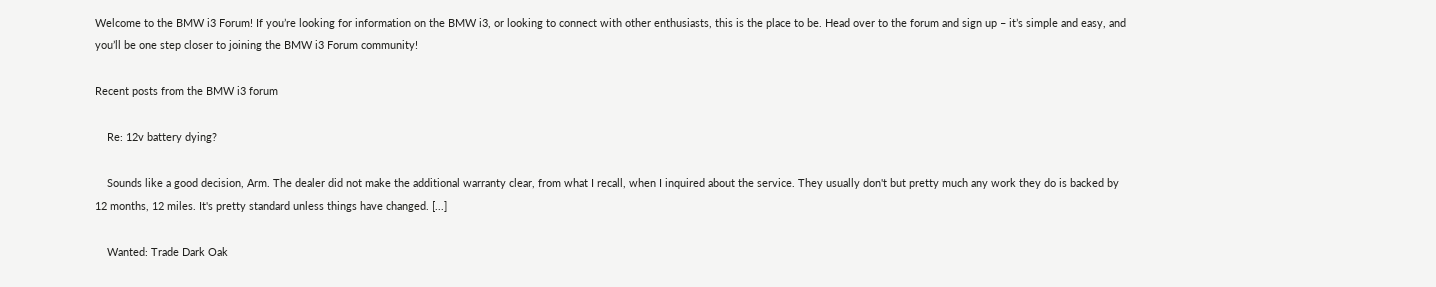Welcome to the BMW i3 Forum! If you’re looking for information on the BMW i3, or looking to connect with other enthusiasts, this is the place to be. Head over to the forum and sign up – it’s simple and easy, and you’ll be one step closer to joining the BMW i3 Forum community!

Recent posts from the BMW i3 forum

    Re: 12v battery dying?

    Sounds like a good decision, Arm. The dealer did not make the additional warranty clear, from what I recall, when I inquired about the service. They usually don't but pretty much any work they do is backed by 12 months, 12 miles. It's pretty standard unless things have changed. [...]

    Wanted: Trade Dark Oak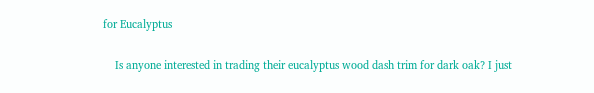for Eucalyptus

    Is anyone interested in trading their eucalyptus wood dash trim for dark oak? I just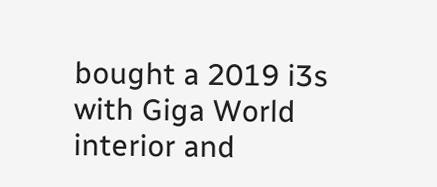bought a 2019 i3s with Giga World interior and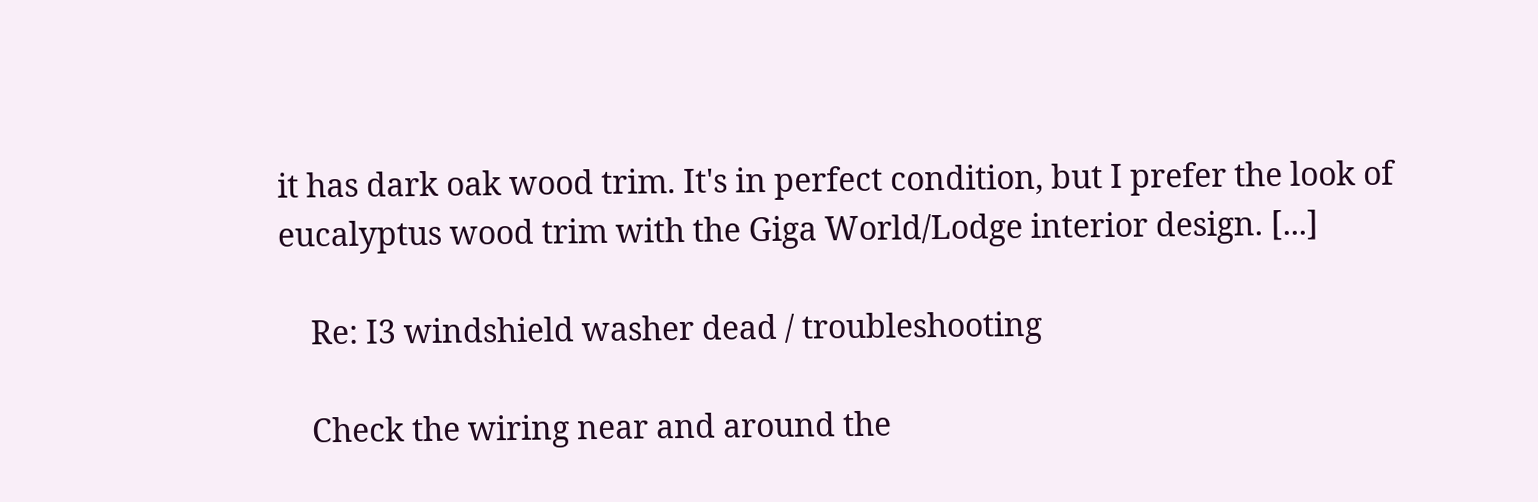it has dark oak wood trim. It's in perfect condition, but I prefer the look of eucalyptus wood trim with the Giga World/Lodge interior design. [...]

    Re: I3 windshield washer dead / troubleshooting

    Check the wiring near and around the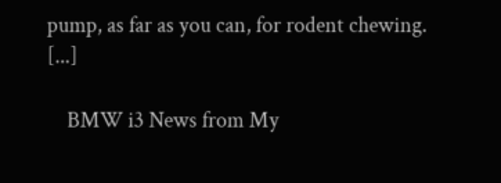pump, as far as you can, for rodent chewing. [...]

    BMW i3 News from My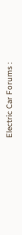Electric Car Forums :